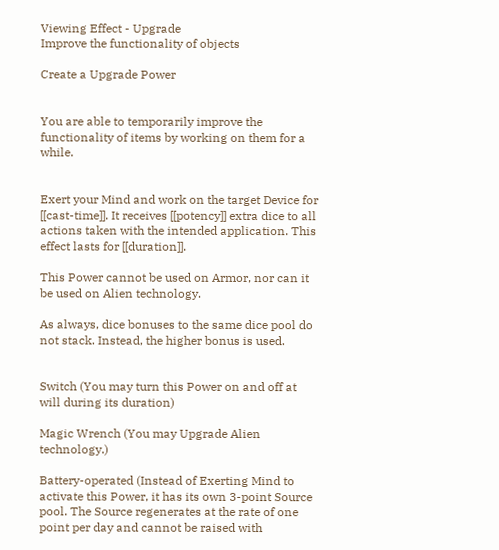Viewing Effect - Upgrade
Improve the functionality of objects

Create a Upgrade Power


You are able to temporarily improve the functionality of items by working on them for a while.


Exert your Mind and work on the target Device for [[cast-time]]. It receives [[potency]] extra dice to all actions taken with the intended application. This effect lasts for [[duration]].

This Power cannot be used on Armor, nor can it be used on Alien technology.

As always, dice bonuses to the same dice pool do not stack. Instead, the higher bonus is used.


Switch (You may turn this Power on and off at will during its duration)

Magic Wrench (You may Upgrade Alien technology.)

Battery-operated (Instead of Exerting Mind to activate this Power, it has its own 3-point Source pool. The Source regenerates at the rate of one point per day and cannot be raised with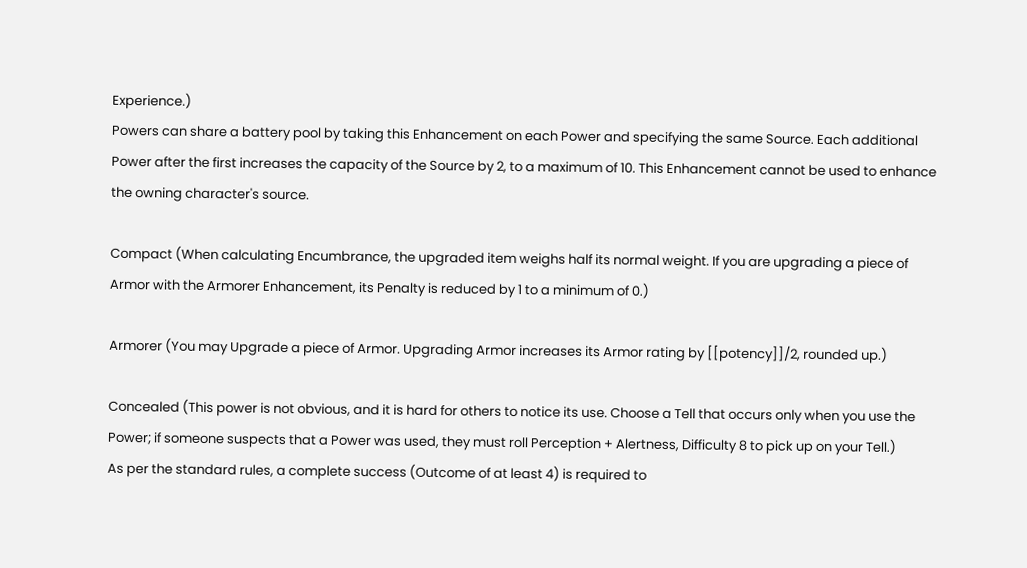Experience.)
Powers can share a battery pool by taking this Enhancement on each Power and specifying the same Source. Each additional Power after the first increases the capacity of the Source by 2, to a maximum of 10. This Enhancement cannot be used to enhance the owning character's source.

Compact (When calculating Encumbrance, the upgraded item weighs half its normal weight. If you are upgrading a piece of Armor with the Armorer Enhancement, its Penalty is reduced by 1 to a minimum of 0.)

Armorer (You may Upgrade a piece of Armor. Upgrading Armor increases its Armor rating by [[potency]]/2, rounded up.)

Concealed (This power is not obvious, and it is hard for others to notice its use. Choose a Tell that occurs only when you use the Power; if someone suspects that a Power was used, they must roll Perception + Alertness, Difficulty 8 to pick up on your Tell.)
As per the standard rules, a complete success (Outcome of at least 4) is required to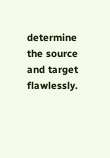determine the source and target flawlessly.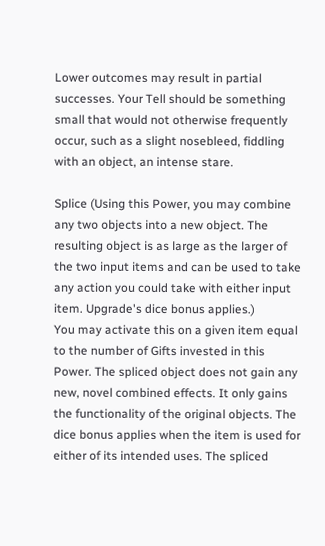Lower outcomes may result in partial successes. Your Tell should be something small that would not otherwise frequently occur, such as a slight nosebleed, fiddling with an object, an intense stare.

Splice (Using this Power, you may combine any two objects into a new object. The resulting object is as large as the larger of the two input items and can be used to take any action you could take with either input item. Upgrade's dice bonus applies.)
You may activate this on a given item equal to the number of Gifts invested in this Power. The spliced object does not gain any new, novel combined effects. It only gains the functionality of the original objects. The dice bonus applies when the item is used for either of its intended uses. The spliced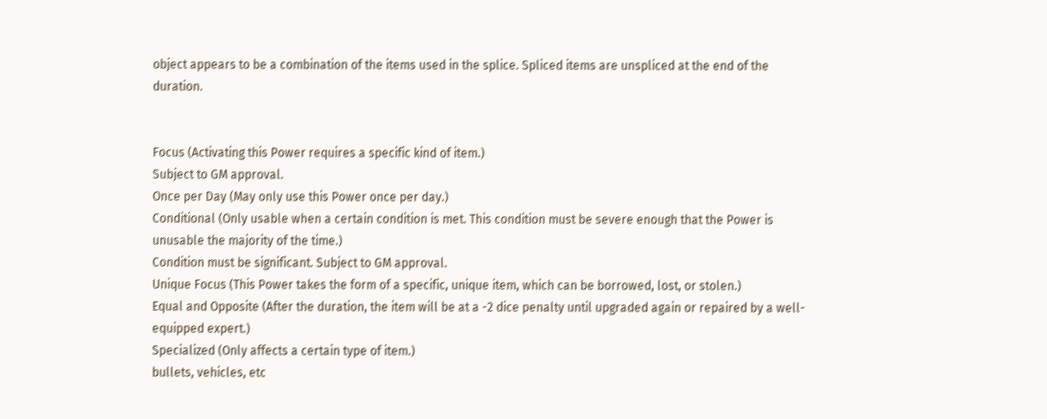object appears to be a combination of the items used in the splice. Spliced items are unspliced at the end of the duration.


Focus (Activating this Power requires a specific kind of item.)
Subject to GM approval.
Once per Day (May only use this Power once per day.)
Conditional (Only usable when a certain condition is met. This condition must be severe enough that the Power is unusable the majority of the time.)
Condition must be significant. Subject to GM approval.
Unique Focus (This Power takes the form of a specific, unique item, which can be borrowed, lost, or stolen.)
Equal and Opposite (After the duration, the item will be at a -2 dice penalty until upgraded again or repaired by a well-equipped expert.)
Specialized (Only affects a certain type of item.)
bullets, vehicles, etc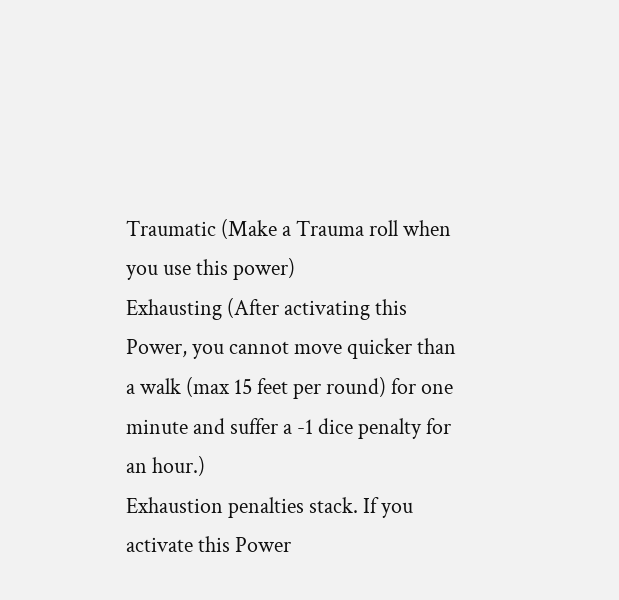Traumatic (Make a Trauma roll when you use this power)
Exhausting (After activating this Power, you cannot move quicker than a walk (max 15 feet per round) for one minute and suffer a -1 dice penalty for an hour.)
Exhaustion penalties stack. If you activate this Power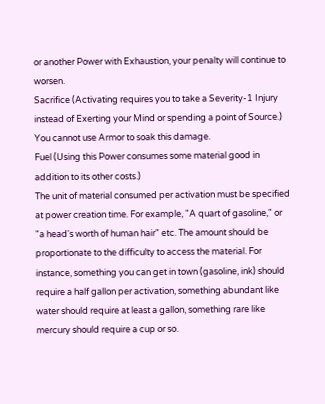or another Power with Exhaustion, your penalty will continue to worsen.
Sacrifice (Activating requires you to take a Severity-1 Injury instead of Exerting your Mind or spending a point of Source.)
You cannot use Armor to soak this damage.
Fuel (Using this Power consumes some material good in addition to its other costs.)
The unit of material consumed per activation must be specified at power creation time. For example, "A quart of gasoline," or "a head's worth of human hair" etc. The amount should be proportionate to the difficulty to access the material. For instance, something you can get in town (gasoline, ink) should require a half gallon per activation, something abundant like water should require at least a gallon, something rare like mercury should require a cup or so.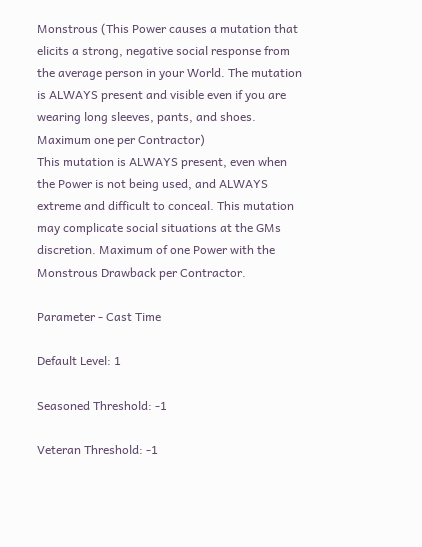Monstrous (This Power causes a mutation that elicits a strong, negative social response from the average person in your World. The mutation is ALWAYS present and visible even if you are wearing long sleeves, pants, and shoes. Maximum one per Contractor)
This mutation is ALWAYS present, even when the Power is not being used, and ALWAYS extreme and difficult to conceal. This mutation may complicate social situations at the GMs discretion. Maximum of one Power with the Monstrous Drawback per Contractor.

Parameter - Cast Time

Default Level: 1

Seasoned Threshold: -1

Veteran Threshold: -1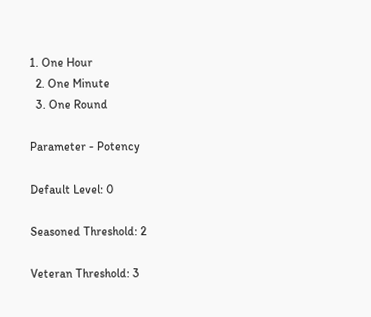1. One Hour
  2. One Minute
  3. One Round

Parameter - Potency

Default Level: 0

Seasoned Threshold: 2

Veteran Threshold: 3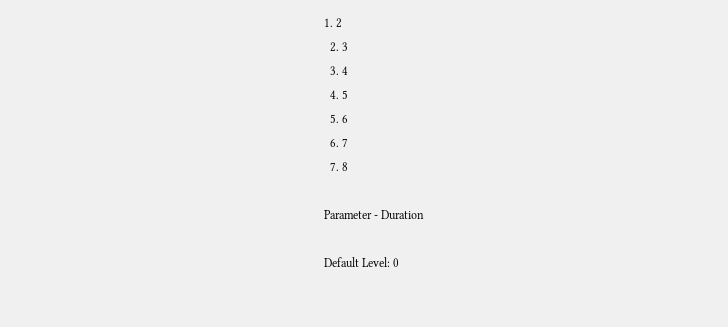1. 2
  2. 3
  3. 4
  4. 5
  5. 6
  6. 7
  7. 8

Parameter - Duration

Default Level: 0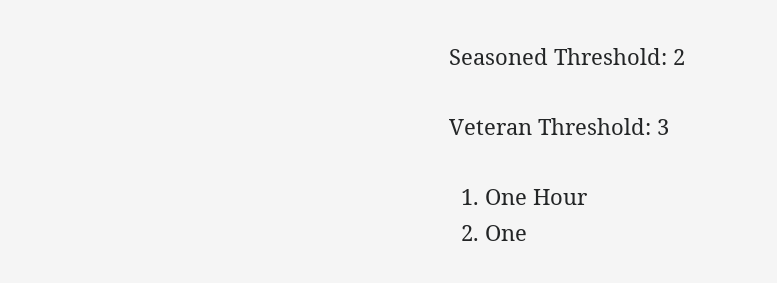Seasoned Threshold: 2

Veteran Threshold: 3

  1. One Hour
  2. One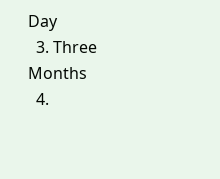Day
  3. Three Months
  4.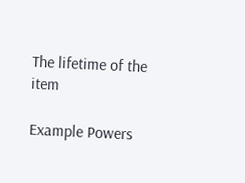The lifetime of the item

Example Powers